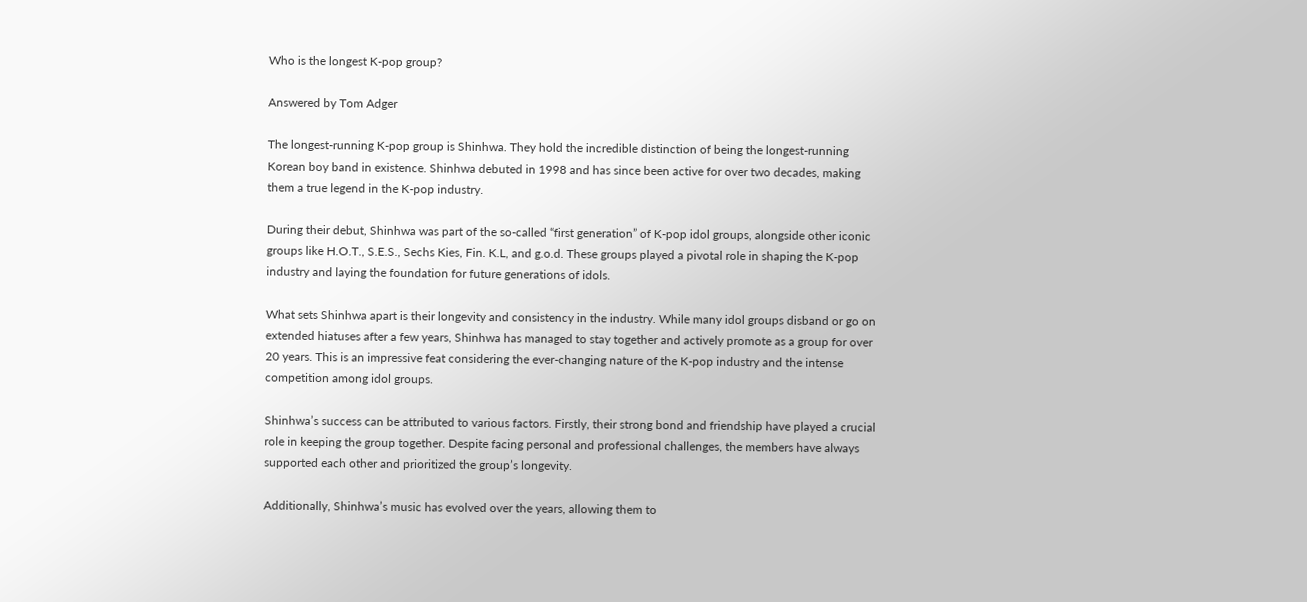Who is the longest K-pop group?

Answered by Tom Adger

The longest-running K-pop group is Shinhwa. They hold the incredible distinction of being the longest-running Korean boy band in existence. Shinhwa debuted in 1998 and has since been active for over two decades, making them a true legend in the K-pop industry.

During their debut, Shinhwa was part of the so-called “first generation” of K-pop idol groups, alongside other iconic groups like H.O.T., S.E.S., Sechs Kies, Fin. K.L, and g.o.d. These groups played a pivotal role in shaping the K-pop industry and laying the foundation for future generations of idols.

What sets Shinhwa apart is their longevity and consistency in the industry. While many idol groups disband or go on extended hiatuses after a few years, Shinhwa has managed to stay together and actively promote as a group for over 20 years. This is an impressive feat considering the ever-changing nature of the K-pop industry and the intense competition among idol groups.

Shinhwa’s success can be attributed to various factors. Firstly, their strong bond and friendship have played a crucial role in keeping the group together. Despite facing personal and professional challenges, the members have always supported each other and prioritized the group’s longevity.

Additionally, Shinhwa’s music has evolved over the years, allowing them to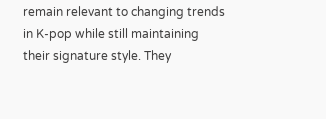remain relevant to changing trends in K-pop while still maintaining their signature style. They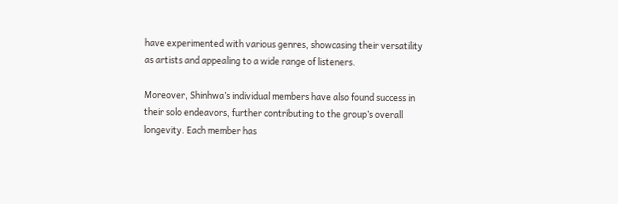have experimented with various genres, showcasing their versatility as artists and appealing to a wide range of listeners.

Moreover, Shinhwa’s individual members have also found success in their solo endeavors, further contributing to the group’s overall longevity. Each member has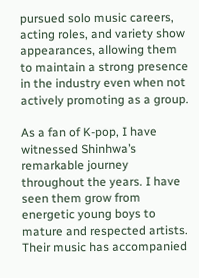pursued solo music careers, acting roles, and variety show appearances, allowing them to maintain a strong presence in the industry even when not actively promoting as a group.

As a fan of K-pop, I have witnessed Shinhwa’s remarkable journey throughout the years. I have seen them grow from energetic young boys to mature and respected artists. Their music has accompanied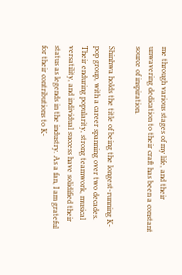me through various stages of my life, and their unwavering dedication to their craft has been a constant source of inspiration.

Shinhwa holds the title of being the longest-running K-pop group, with a career spanning over two decades. Their enduring popularity, strong teamwork, musical versatility, and individual success have solidified their status as legends in the industry. As a fan, I am grateful for their contributions to K-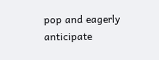pop and eagerly anticipate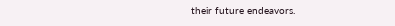their future endeavors.